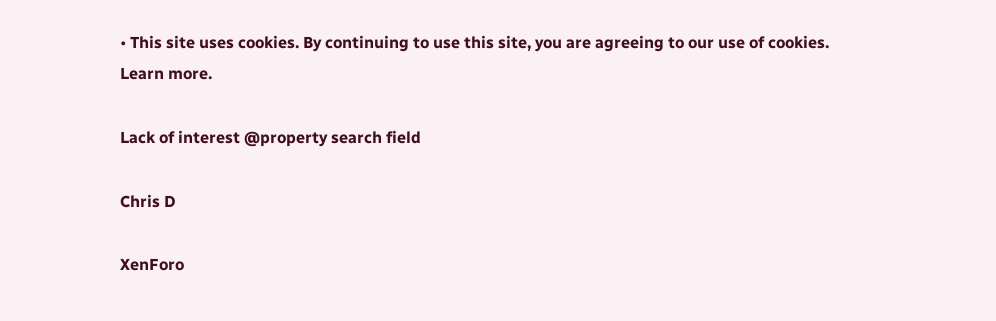• This site uses cookies. By continuing to use this site, you are agreeing to our use of cookies. Learn more.

Lack of interest @property search field

Chris D

XenForo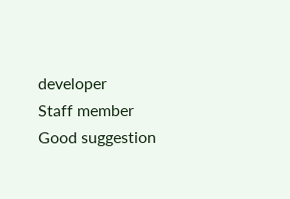developer
Staff member
Good suggestion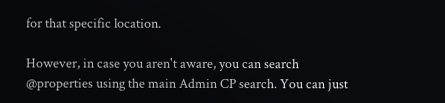for that specific location.

However, in case you aren't aware, you can search @properties using the main Admin CP search. You can just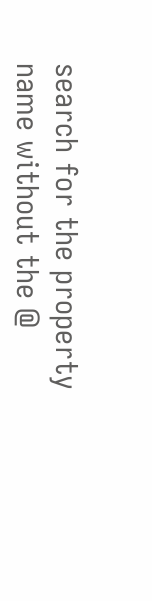search for the property name without the @